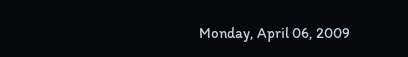Monday, April 06, 2009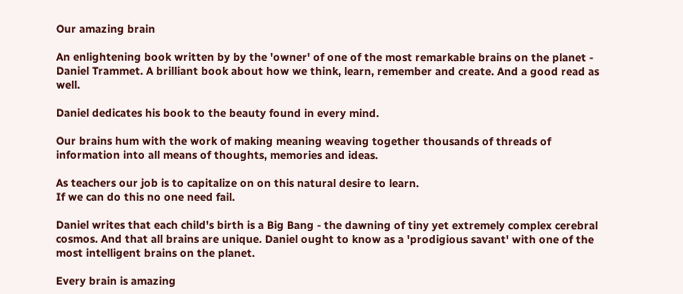Our amazing brain

An enlightening book written by by the 'owner' of one of the most remarkable brains on the planet - Daniel Trammet. A brilliant book about how we think, learn, remember and create. And a good read as well.

Daniel dedicates his book to the beauty found in every mind.

Our brains hum with the work of making meaning weaving together thousands of threads of information into all means of thoughts, memories and ideas.

As teachers our job is to capitalize on on this natural desire to learn.
If we can do this no one need fail.

Daniel writes that each child's birth is a Big Bang - the dawning of tiny yet extremely complex cerebral cosmos. And that all brains are unique. Daniel ought to know as a 'prodigious savant' with one of the most intelligent brains on the planet.

Every brain is amazing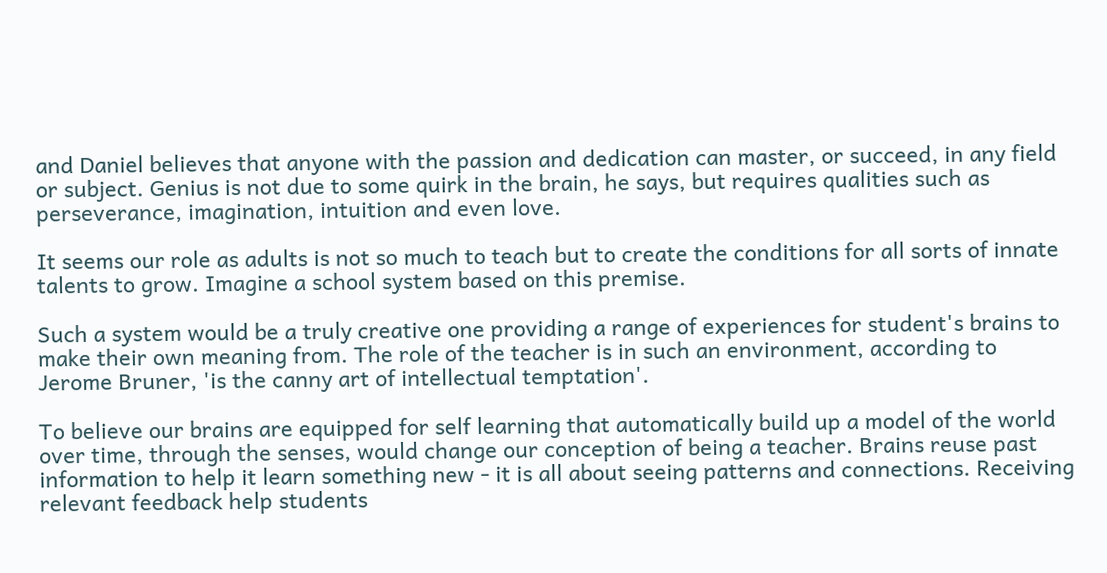and Daniel believes that anyone with the passion and dedication can master, or succeed, in any field or subject. Genius is not due to some quirk in the brain, he says, but requires qualities such as perseverance, imagination, intuition and even love.

It seems our role as adults is not so much to teach but to create the conditions for all sorts of innate talents to grow. Imagine a school system based on this premise.

Such a system would be a truly creative one providing a range of experiences for student's brains to make their own meaning from. The role of the teacher is in such an environment, according to Jerome Bruner, 'is the canny art of intellectual temptation'.

To believe our brains are equipped for self learning that automatically build up a model of the world over time, through the senses, would change our conception of being a teacher. Brains reuse past information to help it learn something new - it is all about seeing patterns and connections. Receiving relevant feedback help students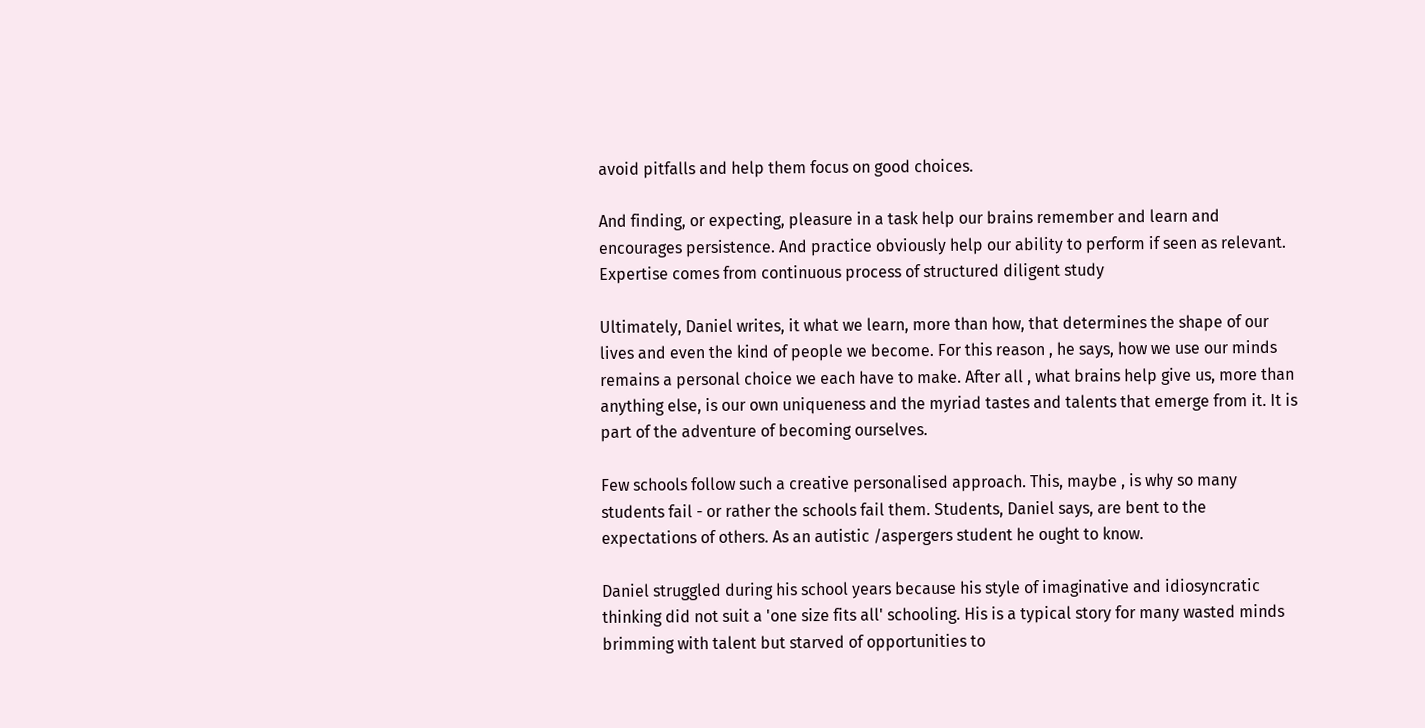avoid pitfalls and help them focus on good choices.

And finding, or expecting, pleasure in a task help our brains remember and learn and encourages persistence. And practice obviously help our ability to perform if seen as relevant. Expertise comes from continuous process of structured diligent study

Ultimately, Daniel writes, it what we learn, more than how, that determines the shape of our lives and even the kind of people we become. For this reason , he says, how we use our minds remains a personal choice we each have to make. After all , what brains help give us, more than anything else, is our own uniqueness and the myriad tastes and talents that emerge from it. It is part of the adventure of becoming ourselves.

Few schools follow such a creative personalised approach. This, maybe , is why so many students fail - or rather the schools fail them. Students, Daniel says, are bent to the expectations of others. As an autistic /aspergers student he ought to know.

Daniel struggled during his school years because his style of imaginative and idiosyncratic thinking did not suit a 'one size fits all' schooling. His is a typical story for many wasted minds brimming with talent but starved of opportunities to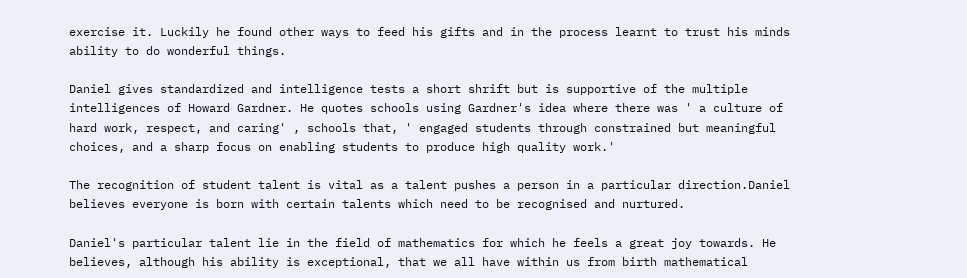exercise it. Luckily he found other ways to feed his gifts and in the process learnt to trust his minds ability to do wonderful things.

Daniel gives standardized and intelligence tests a short shrift but is supportive of the multiple intelligences of Howard Gardner. He quotes schools using Gardner's idea where there was ' a culture of hard work, respect, and caring' , schools that, ' engaged students through constrained but meaningful choices, and a sharp focus on enabling students to produce high quality work.'

The recognition of student talent is vital as a talent pushes a person in a particular direction.Daniel believes everyone is born with certain talents which need to be recognised and nurtured.

Daniel's particular talent lie in the field of mathematics for which he feels a great joy towards. He believes, although his ability is exceptional, that we all have within us from birth mathematical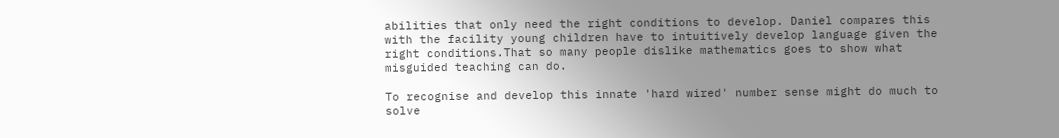abilities that only need the right conditions to develop. Daniel compares this with the facility young children have to intuitively develop language given the right conditions.That so many people dislike mathematics goes to show what misguided teaching can do.

To recognise and develop this innate 'hard wired' number sense might do much to solve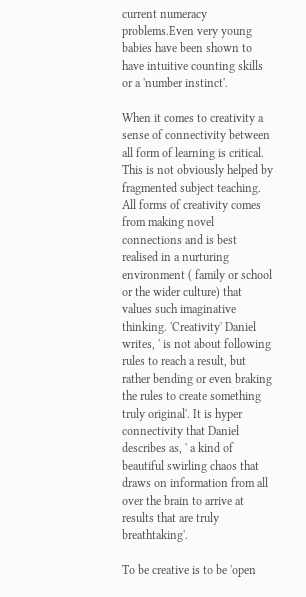current numeracy problems.Even very young babies have been shown to have intuitive counting skills or a 'number instinct'.

When it comes to creativity a sense of connectivity between all form of learning is critical. This is not obviously helped by fragmented subject teaching. All forms of creativity comes from making novel connections and is best realised in a nurturing environment ( family or school or the wider culture) that values such imaginative thinking. 'Creativity' Daniel writes, ' is not about following rules to reach a result, but rather bending or even braking the rules to create something truly original'. It is hyper connectivity that Daniel describes as, ' a kind of beautiful swirling chaos that draws on information from all over the brain to arrive at results that are truly breathtaking'.

To be creative is to be 'open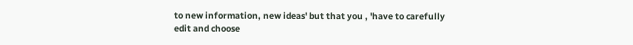to new information, new ideas' but that you , 'have to carefully edit and choose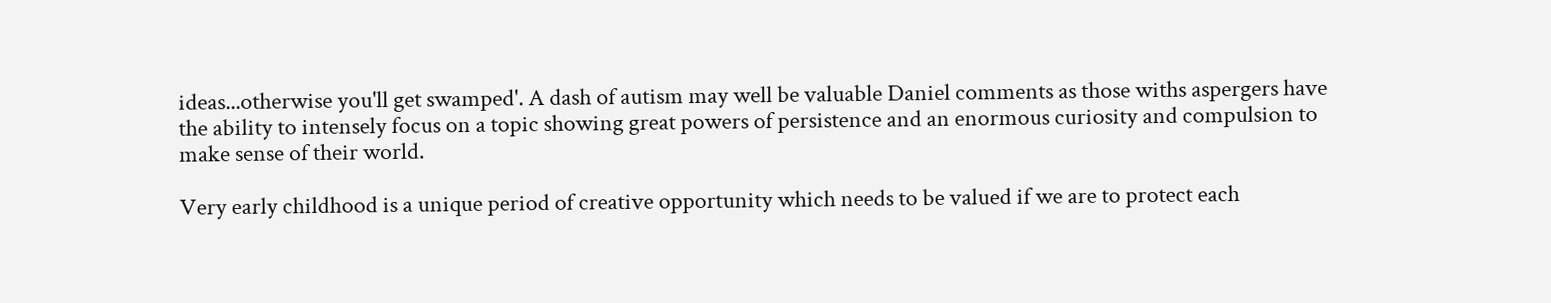ideas...otherwise you'll get swamped'. A dash of autism may well be valuable Daniel comments as those withs aspergers have the ability to intensely focus on a topic showing great powers of persistence and an enormous curiosity and compulsion to make sense of their world.

Very early childhood is a unique period of creative opportunity which needs to be valued if we are to protect each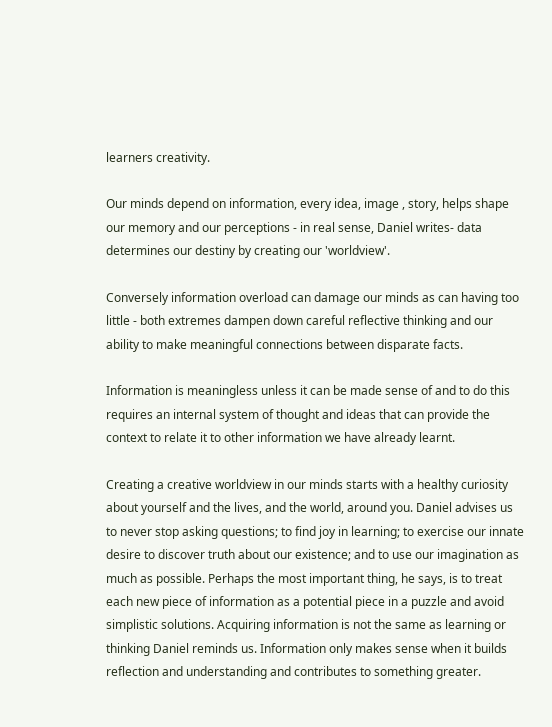learners creativity.

Our minds depend on information, every idea, image , story, helps shape our memory and our perceptions - in real sense, Daniel writes- data determines our destiny by creating our 'worldview'.

Conversely information overload can damage our minds as can having too little - both extremes dampen down careful reflective thinking and our ability to make meaningful connections between disparate facts.

Information is meaningless unless it can be made sense of and to do this requires an internal system of thought and ideas that can provide the context to relate it to other information we have already learnt.

Creating a creative worldview in our minds starts with a healthy curiosity about yourself and the lives, and the world, around you. Daniel advises us to never stop asking questions; to find joy in learning; to exercise our innate desire to discover truth about our existence; and to use our imagination as much as possible. Perhaps the most important thing, he says, is to treat each new piece of information as a potential piece in a puzzle and avoid simplistic solutions. Acquiring information is not the same as learning or thinking Daniel reminds us. Information only makes sense when it builds reflection and understanding and contributes to something greater.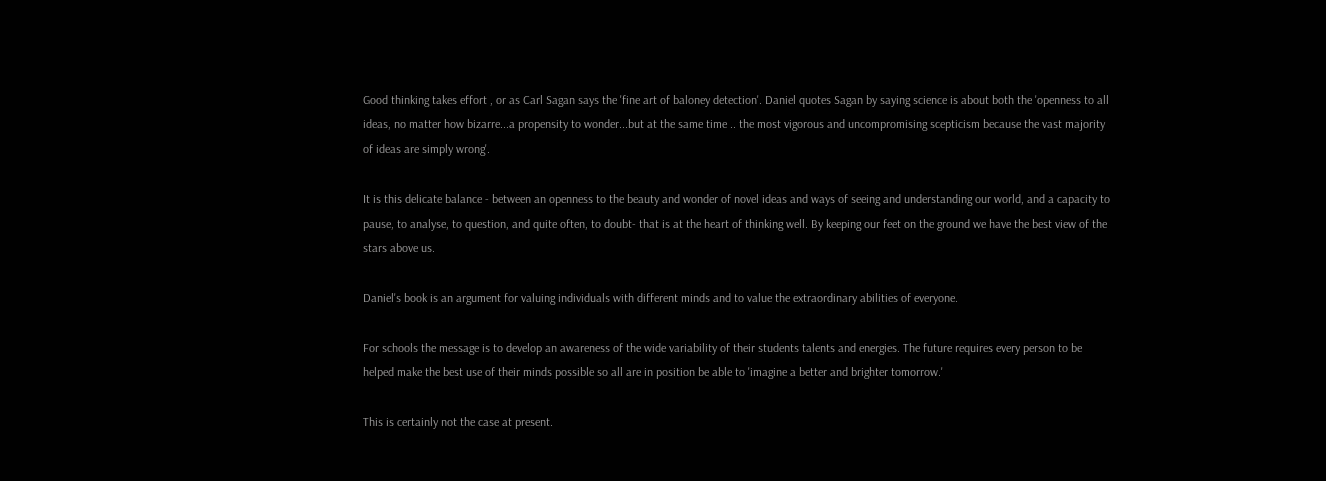Good thinking takes effort , or as Carl Sagan says the 'fine art of baloney detection'. Daniel quotes Sagan by saying science is about both the 'openness to all ideas, no matter how bizarre...a propensity to wonder...but at the same time .. the most vigorous and uncompromising scepticism because the vast majority of ideas are simply wrong'.

It is this delicate balance - between an openness to the beauty and wonder of novel ideas and ways of seeing and understanding our world, and a capacity to pause, to analyse, to question, and quite often, to doubt- that is at the heart of thinking well. By keeping our feet on the ground we have the best view of the stars above us.

Daniel's book is an argument for valuing individuals with different minds and to value the extraordinary abilities of everyone.

For schools the message is to develop an awareness of the wide variability of their students talents and energies. The future requires every person to be helped make the best use of their minds possible so all are in position be able to 'imagine a better and brighter tomorrow.'

This is certainly not the case at present.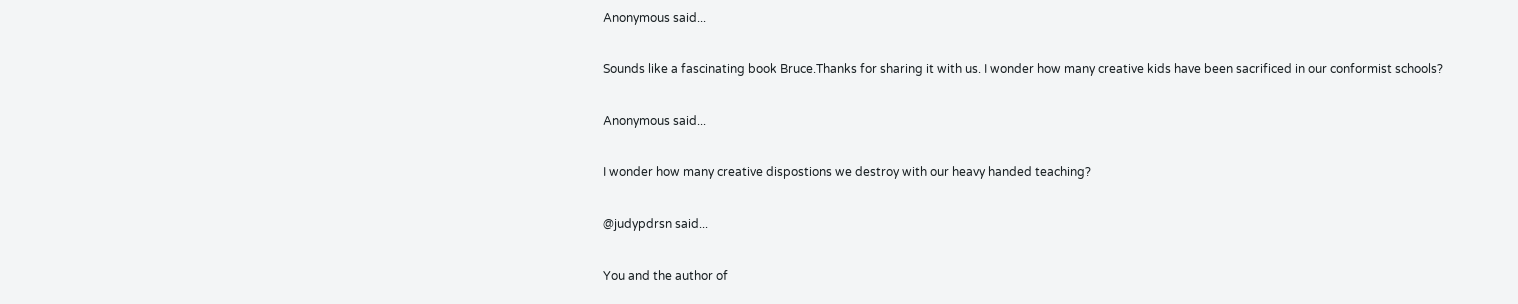Anonymous said...

Sounds like a fascinating book Bruce.Thanks for sharing it with us. I wonder how many creative kids have been sacrificed in our conformist schools?

Anonymous said...

I wonder how many creative dispostions we destroy with our heavy handed teaching?

@judypdrsn said...

You and the author of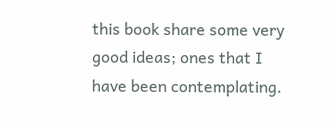this book share some very good ideas; ones that I have been contemplating.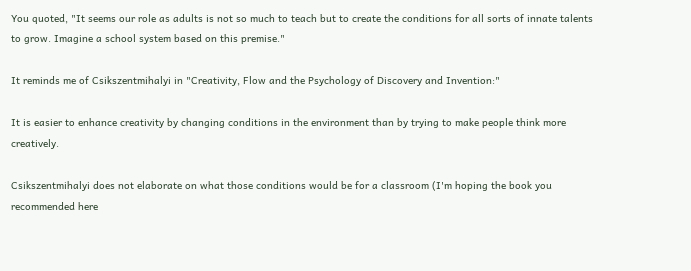You quoted, "It seems our role as adults is not so much to teach but to create the conditions for all sorts of innate talents to grow. Imagine a school system based on this premise."

It reminds me of Csikszentmihalyi in "Creativity, Flow and the Psychology of Discovery and Invention:"

It is easier to enhance creativity by changing conditions in the environment than by trying to make people think more creatively.

Csikszentmihalyi does not elaborate on what those conditions would be for a classroom (I'm hoping the book you recommended here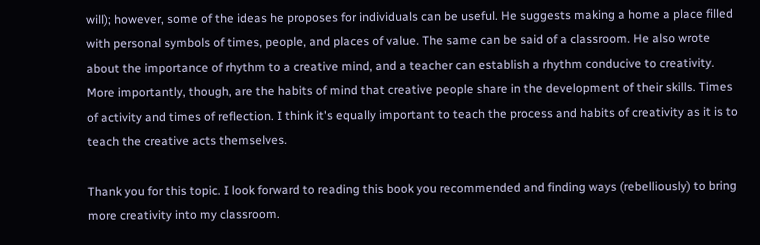will); however, some of the ideas he proposes for individuals can be useful. He suggests making a home a place filled with personal symbols of times, people, and places of value. The same can be said of a classroom. He also wrote about the importance of rhythm to a creative mind, and a teacher can establish a rhythm conducive to creativity. More importantly, though, are the habits of mind that creative people share in the development of their skills. Times of activity and times of reflection. I think it's equally important to teach the process and habits of creativity as it is to teach the creative acts themselves.

Thank you for this topic. I look forward to reading this book you recommended and finding ways (rebelliously) to bring more creativity into my classroom.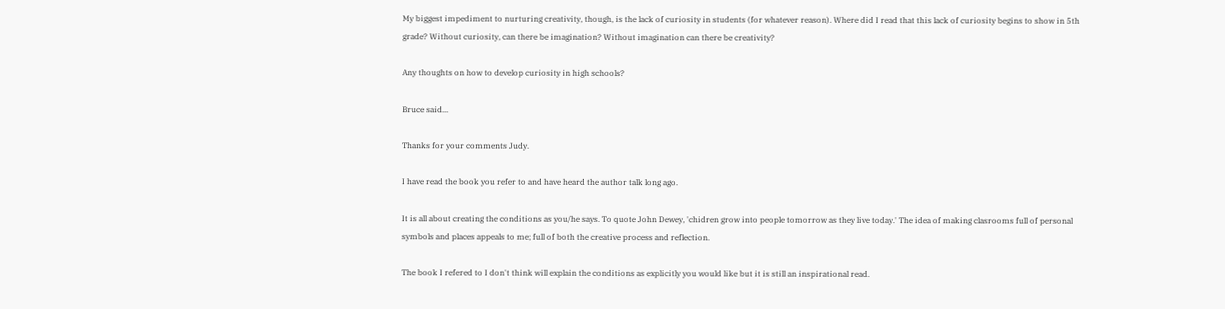My biggest impediment to nurturing creativity, though, is the lack of curiosity in students (for whatever reason). Where did I read that this lack of curiosity begins to show in 5th grade? Without curiosity, can there be imagination? Without imagination can there be creativity?

Any thoughts on how to develop curiosity in high schools?

Bruce said...

Thanks for your comments Judy.

I have read the book you refer to and have heard the author talk long ago.

It is all about creating the conditions as you/he says. To quote John Dewey, 'chidren grow into people tomorrow as they live today.' The idea of making clasrooms full of personal symbols and places appeals to me; full of both the creative process and reflection.

The book I refered to I don't think will explain the conditions as explicitly you would like but it is still an inspirational read.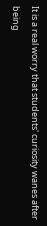It is a real worry that students' curiosity wanes after being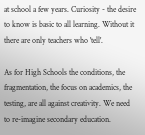at school a few years. Curiosity - the desire to know is basic to all learning. Without it there are only teachers who 'tell'.

As for High Schools the conditions, the fragmentation, the focus on academics, the testing, are all against creativity. We need to re-imagine secondary education.